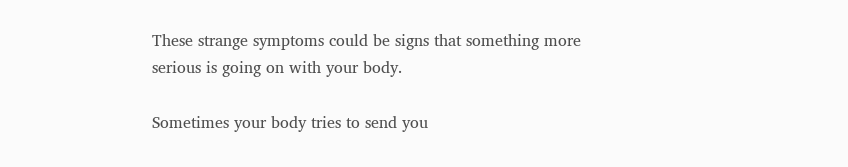These strange symptoms could be signs that something more serious is going on with your body.

Sometimes your body tries to send you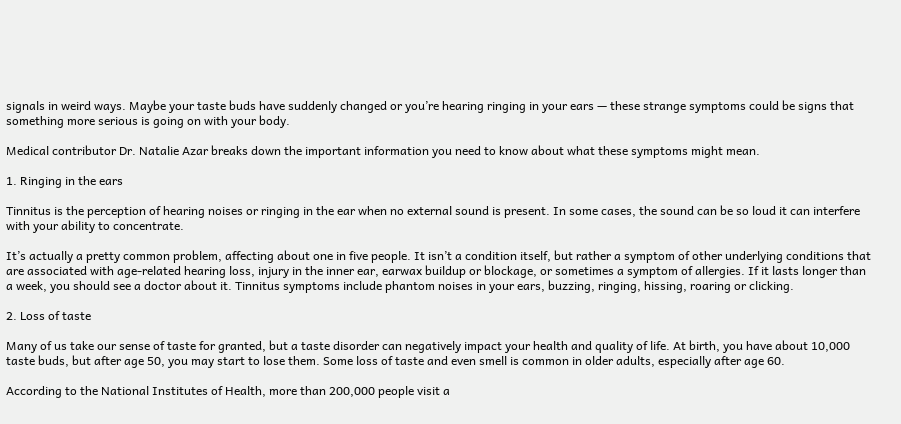signals in weird ways. Maybe your taste buds have suddenly changed or you’re hearing ringing in your ears — these strange symptoms could be signs that something more serious is going on with your body.

Medical contributor Dr. Natalie Azar breaks down the important information you need to know about what these symptoms might mean.

1. Ringing in the ears

Tinnitus is the perception of hearing noises or ringing in the ear when no external sound is present. In some cases, the sound can be so loud it can interfere with your ability to concentrate.

It’s actually a pretty common problem, affecting about one in five people. It isn’t a condition itself, but rather a symptom of other underlying conditions that are associated with age-related hearing loss, injury in the inner ear, earwax buildup or blockage, or sometimes a symptom of allergies. If it lasts longer than a week, you should see a doctor about it. Tinnitus symptoms include phantom noises in your ears, buzzing, ringing, hissing, roaring or clicking.

2. Loss of taste

Many of us take our sense of taste for granted, but a taste disorder can negatively impact your health and quality of life. At birth, you have about 10,000 taste buds, but after age 50, you may start to lose them. Some loss of taste and even smell is common in older adults, especially after age 60.

According to the National Institutes of Health, more than 200,000 people visit a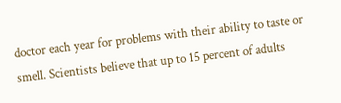doctor each year for problems with their ability to taste or smell. Scientists believe that up to 15 percent of adults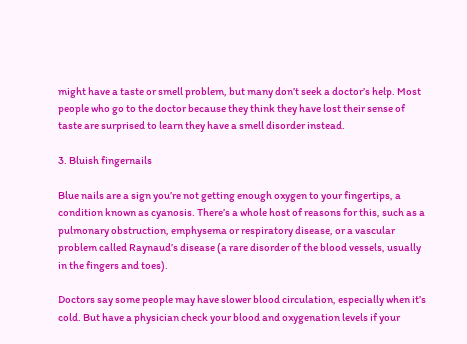might have a taste or smell problem, but many don’t seek a doctor’s help. Most people who go to the doctor because they think they have lost their sense of taste are surprised to learn they have a smell disorder instead.

3. Bluish fingernails

Blue nails are a sign you’re not getting enough oxygen to your fingertips, a condition known as cyanosis. There’s a whole host of reasons for this, such as a pulmonary obstruction, emphysema or respiratory disease, or a vascular problem called Raynaud’s disease (a rare disorder of the blood vessels, usually in the fingers and toes).

Doctors say some people may have slower blood circulation, especially when it’s cold. But have a physician check your blood and oxygenation levels if your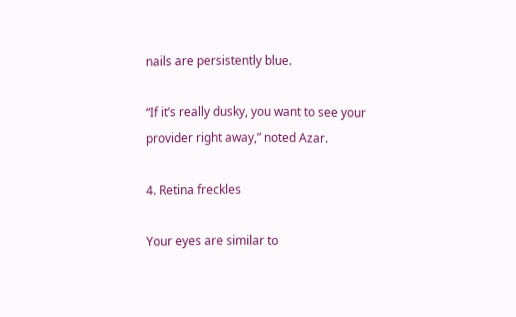nails are persistently blue.

“If it’s really dusky, you want to see your provider right away,” noted Azar.

4. Retina freckles

Your eyes are similar to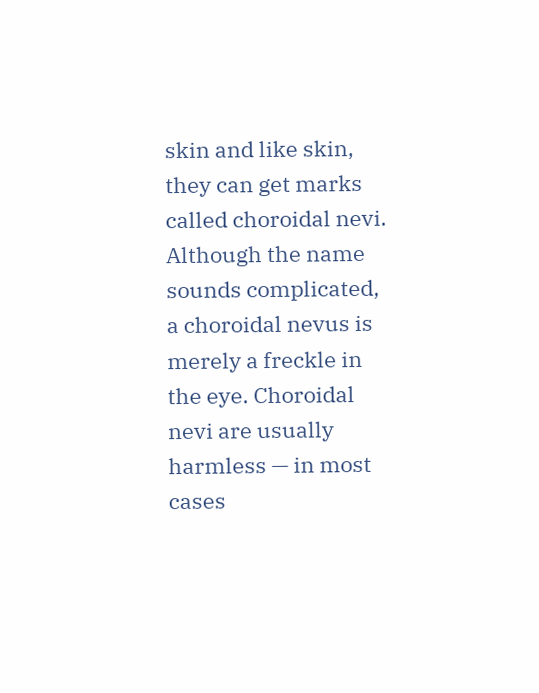skin and like skin, they can get marks called choroidal nevi. Although the name sounds complicated, a choroidal nevus is merely a freckle in the eye. Choroidal nevi are usually harmless — in most cases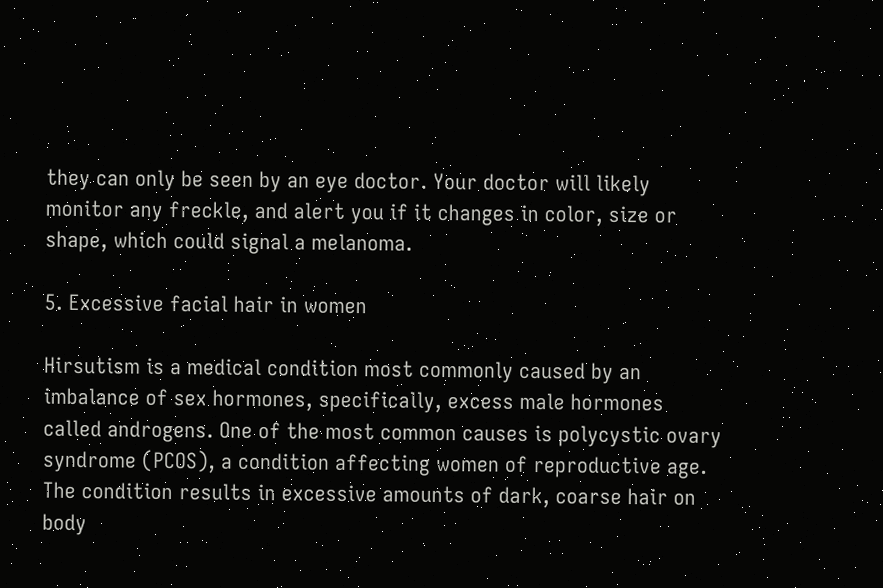they can only be seen by an eye doctor. Your doctor will likely monitor any freckle, and alert you if it changes in color, size or shape, which could signal a melanoma.

5. Excessive facial hair in women

Hirsutism is a medical condition most commonly caused by an imbalance of sex hormones, specifically, excess male hormones called androgens. One of the most common causes is polycystic ovary syndrome (PCOS), a condition affecting women of reproductive age. The condition results in excessive amounts of dark, coarse hair on body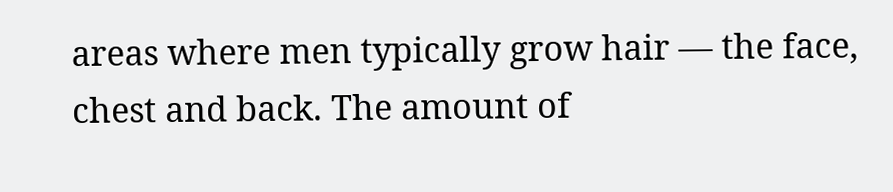areas where men typically grow hair — the face, chest and back. The amount of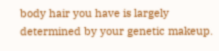body hair you have is largely determined by your genetic makeup.